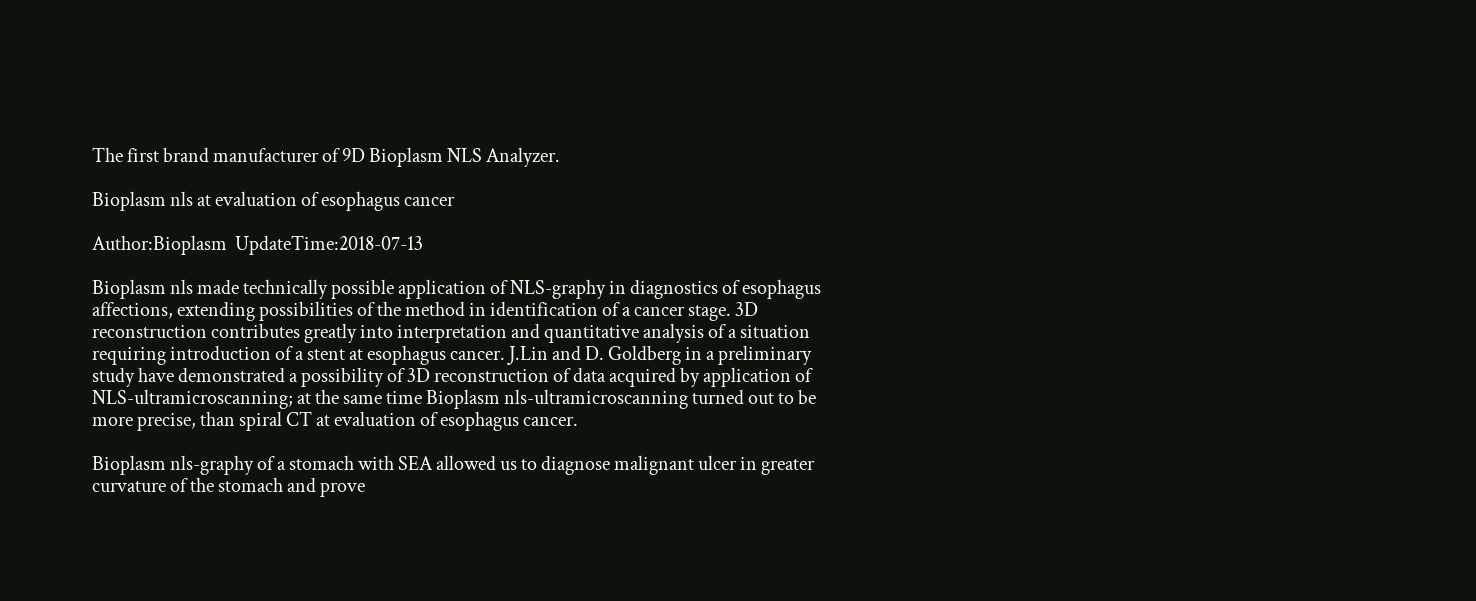The first brand manufacturer of 9D Bioplasm NLS Analyzer.

Bioplasm nls at evaluation of esophagus cancer

Author:Bioplasm  UpdateTime:2018-07-13

Bioplasm nls made technically possible application of NLS-graphy in diagnostics of esophagus affections, extending possibilities of the method in identification of a cancer stage. 3D reconstruction contributes greatly into interpretation and quantitative analysis of a situation requiring introduction of a stent at esophagus cancer. J.Lin and D. Goldberg in a preliminary study have demonstrated a possibility of 3D reconstruction of data acquired by application of NLS-ultramicroscanning; at the same time Bioplasm nls-ultramicroscanning turned out to be more precise, than spiral CT at evaluation of esophagus cancer.

Bioplasm nls-graphy of a stomach with SEA allowed us to diagnose malignant ulcer in greater curvature of the stomach and prove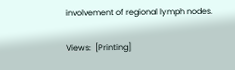involvement of regional lymph nodes.

Views:  [Printing]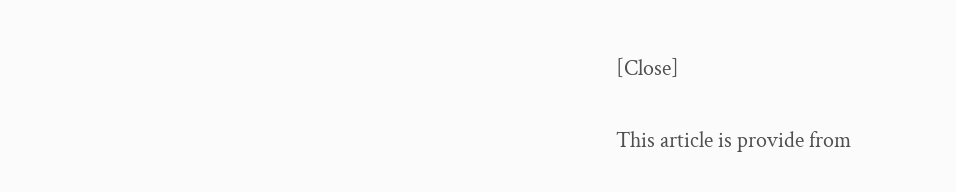[Close]

This article is provide from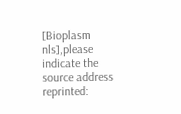[Bioplasm nls],please indicate the source address reprinted: